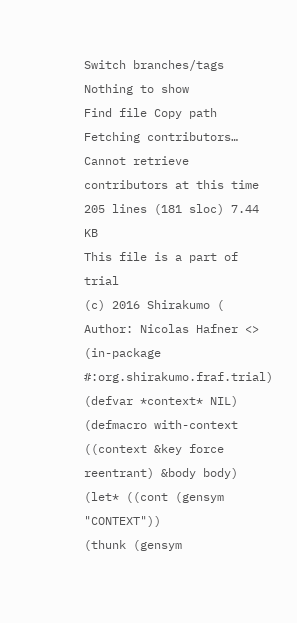Switch branches/tags
Nothing to show
Find file Copy path
Fetching contributors…
Cannot retrieve contributors at this time
205 lines (181 sloc) 7.44 KB
This file is a part of trial
(c) 2016 Shirakumo (
Author: Nicolas Hafner <>
(in-package #:org.shirakumo.fraf.trial)
(defvar *context* NIL)
(defmacro with-context ((context &key force reentrant) &body body)
(let* ((cont (gensym "CONTEXT"))
(thunk (gensym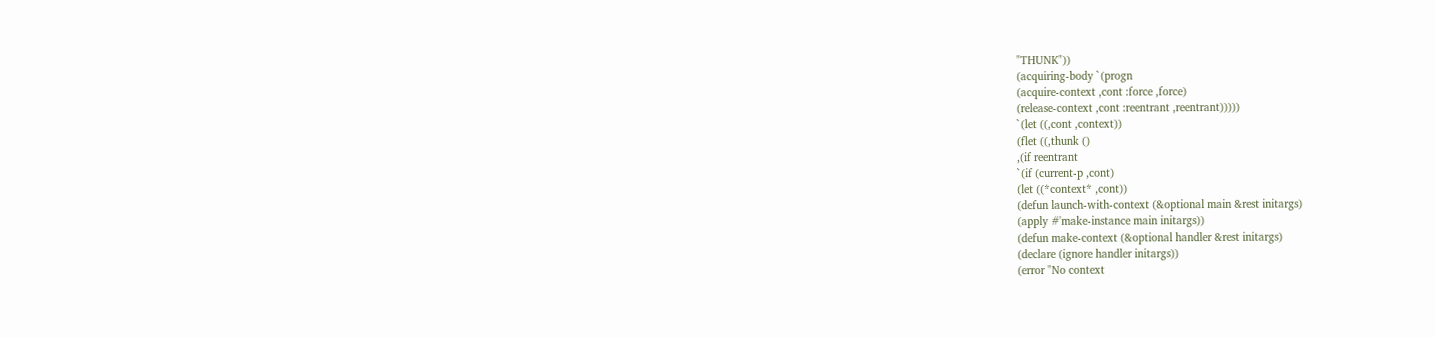"THUNK"))
(acquiring-body `(progn
(acquire-context ,cont :force ,force)
(release-context ,cont :reentrant ,reentrant)))))
`(let ((,cont ,context))
(flet ((,thunk ()
,(if reentrant
`(if (current-p ,cont)
(let ((*context* ,cont))
(defun launch-with-context (&optional main &rest initargs)
(apply #'make-instance main initargs))
(defun make-context (&optional handler &rest initargs)
(declare (ignore handler initargs))
(error "No context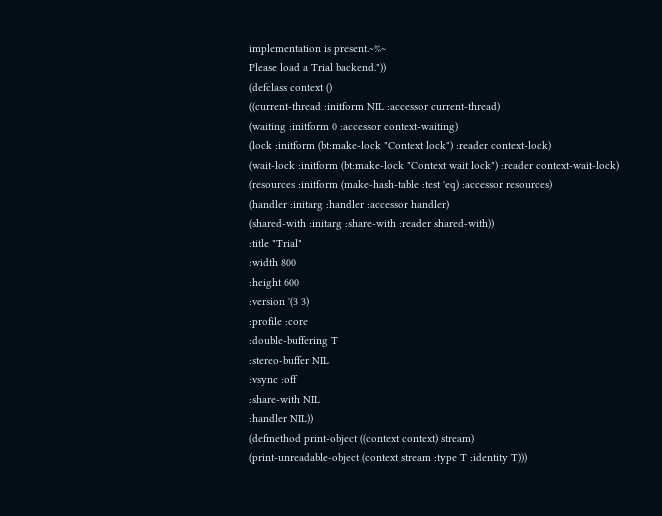implementation is present.~%~
Please load a Trial backend."))
(defclass context ()
((current-thread :initform NIL :accessor current-thread)
(waiting :initform 0 :accessor context-waiting)
(lock :initform (bt:make-lock "Context lock") :reader context-lock)
(wait-lock :initform (bt:make-lock "Context wait lock") :reader context-wait-lock)
(resources :initform (make-hash-table :test 'eq) :accessor resources)
(handler :initarg :handler :accessor handler)
(shared-with :initarg :share-with :reader shared-with))
:title "Trial"
:width 800
:height 600
:version '(3 3)
:profile :core
:double-buffering T
:stereo-buffer NIL
:vsync :off
:share-with NIL
:handler NIL))
(defmethod print-object ((context context) stream)
(print-unreadable-object (context stream :type T :identity T)))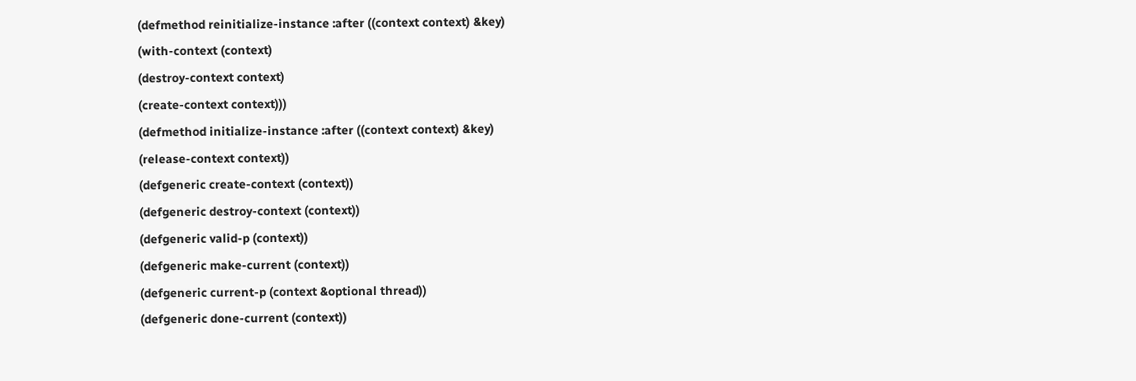(defmethod reinitialize-instance :after ((context context) &key)
(with-context (context)
(destroy-context context)
(create-context context)))
(defmethod initialize-instance :after ((context context) &key)
(release-context context))
(defgeneric create-context (context))
(defgeneric destroy-context (context))
(defgeneric valid-p (context))
(defgeneric make-current (context))
(defgeneric current-p (context &optional thread))
(defgeneric done-current (context))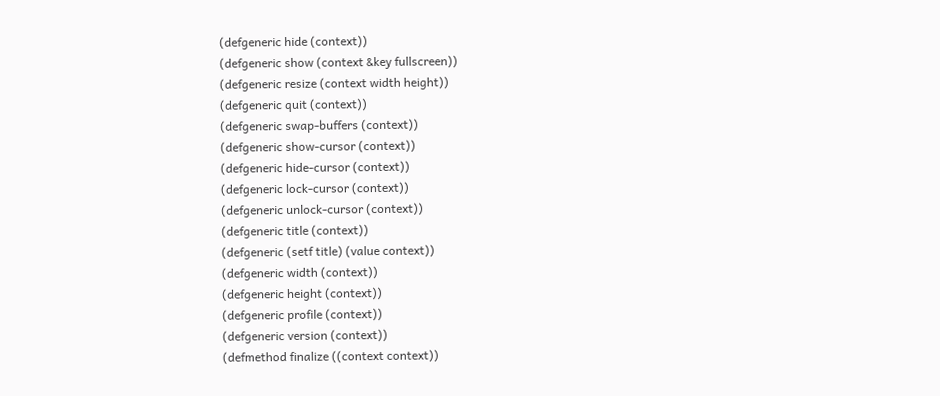(defgeneric hide (context))
(defgeneric show (context &key fullscreen))
(defgeneric resize (context width height))
(defgeneric quit (context))
(defgeneric swap-buffers (context))
(defgeneric show-cursor (context))
(defgeneric hide-cursor (context))
(defgeneric lock-cursor (context))
(defgeneric unlock-cursor (context))
(defgeneric title (context))
(defgeneric (setf title) (value context))
(defgeneric width (context))
(defgeneric height (context))
(defgeneric profile (context))
(defgeneric version (context))
(defmethod finalize ((context context))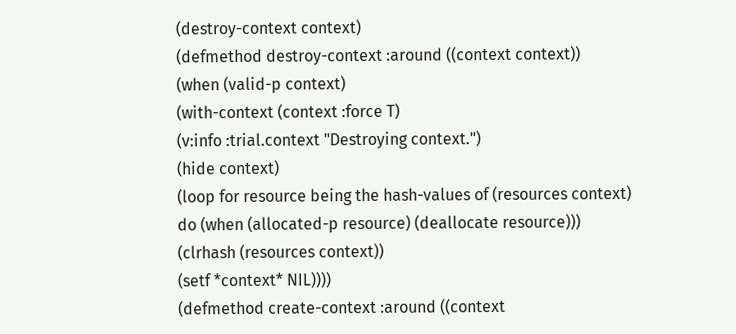(destroy-context context)
(defmethod destroy-context :around ((context context))
(when (valid-p context)
(with-context (context :force T)
(v:info :trial.context "Destroying context.")
(hide context)
(loop for resource being the hash-values of (resources context)
do (when (allocated-p resource) (deallocate resource)))
(clrhash (resources context))
(setf *context* NIL))))
(defmethod create-context :around ((context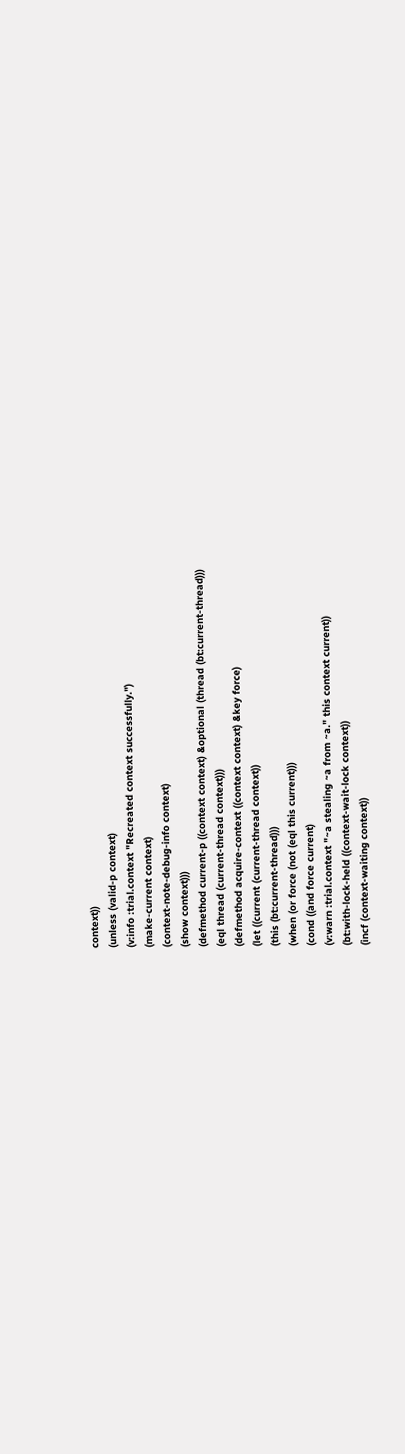context))
(unless (valid-p context)
(v:info :trial.context "Recreated context successfully.")
(make-current context)
(context-note-debug-info context)
(show context)))
(defmethod current-p ((context context) &optional (thread (bt:current-thread)))
(eql thread (current-thread context)))
(defmethod acquire-context ((context context) &key force)
(let ((current (current-thread context))
(this (bt:current-thread)))
(when (or force (not (eql this current)))
(cond ((and force current)
(v:warn :trial.context "~a stealing ~a from ~a." this context current))
(bt:with-lock-held ((context-wait-lock context))
(incf (context-waiting context))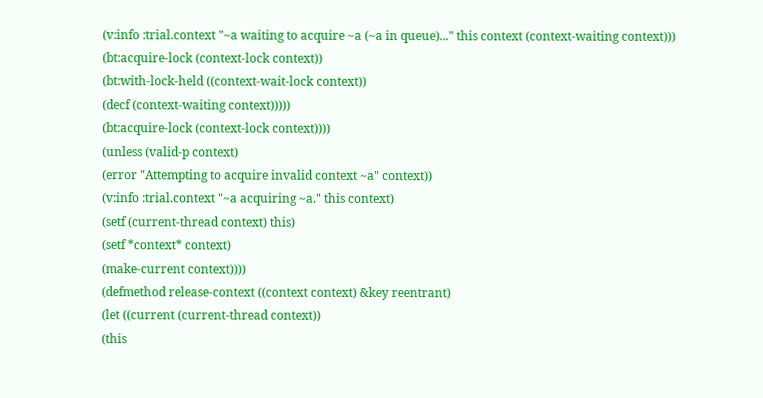(v:info :trial.context "~a waiting to acquire ~a (~a in queue)..." this context (context-waiting context)))
(bt:acquire-lock (context-lock context))
(bt:with-lock-held ((context-wait-lock context))
(decf (context-waiting context)))))
(bt:acquire-lock (context-lock context))))
(unless (valid-p context)
(error "Attempting to acquire invalid context ~a" context))
(v:info :trial.context "~a acquiring ~a." this context)
(setf (current-thread context) this)
(setf *context* context)
(make-current context))))
(defmethod release-context ((context context) &key reentrant)
(let ((current (current-thread context))
(this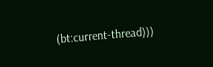(bt:current-thread)))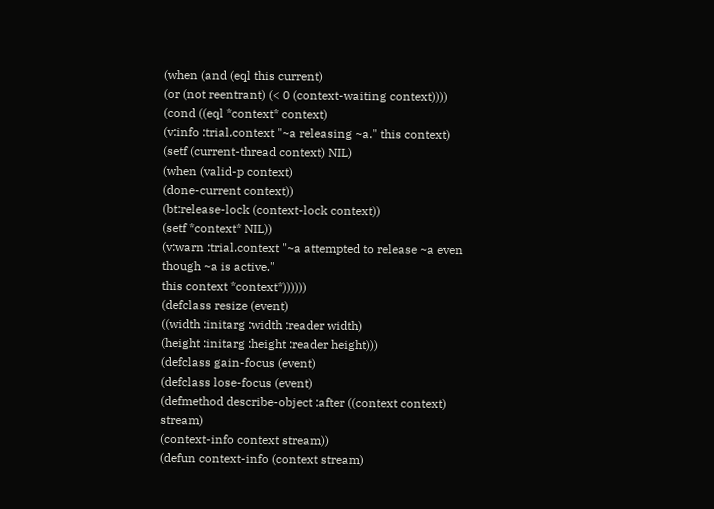(when (and (eql this current)
(or (not reentrant) (< 0 (context-waiting context))))
(cond ((eql *context* context)
(v:info :trial.context "~a releasing ~a." this context)
(setf (current-thread context) NIL)
(when (valid-p context)
(done-current context))
(bt:release-lock (context-lock context))
(setf *context* NIL))
(v:warn :trial.context "~a attempted to release ~a even though ~a is active."
this context *context*))))))
(defclass resize (event)
((width :initarg :width :reader width)
(height :initarg :height :reader height)))
(defclass gain-focus (event)
(defclass lose-focus (event)
(defmethod describe-object :after ((context context) stream)
(context-info context stream))
(defun context-info (context stream)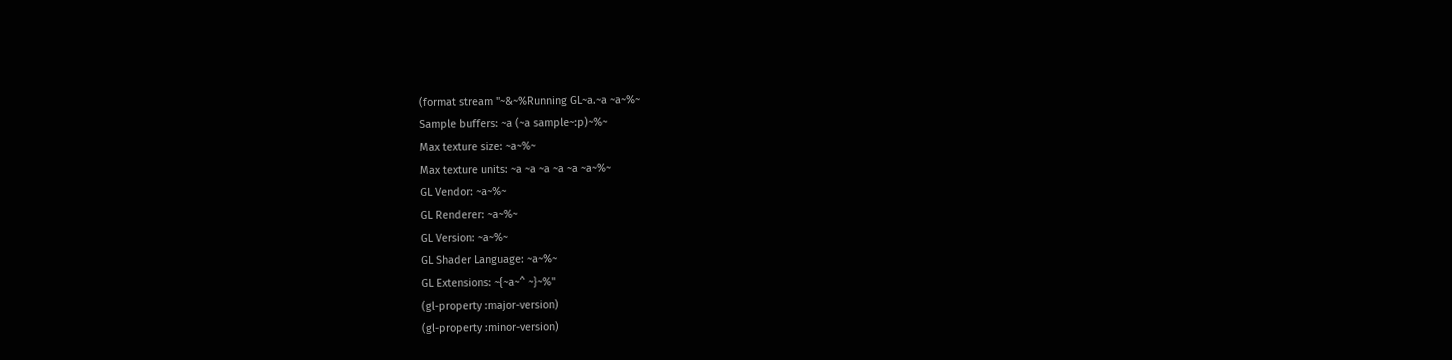(format stream "~&~%Running GL~a.~a ~a~%~
Sample buffers: ~a (~a sample~:p)~%~
Max texture size: ~a~%~
Max texture units: ~a ~a ~a ~a ~a ~a~%~
GL Vendor: ~a~%~
GL Renderer: ~a~%~
GL Version: ~a~%~
GL Shader Language: ~a~%~
GL Extensions: ~{~a~^ ~}~%"
(gl-property :major-version)
(gl-property :minor-version)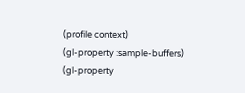(profile context)
(gl-property :sample-buffers)
(gl-property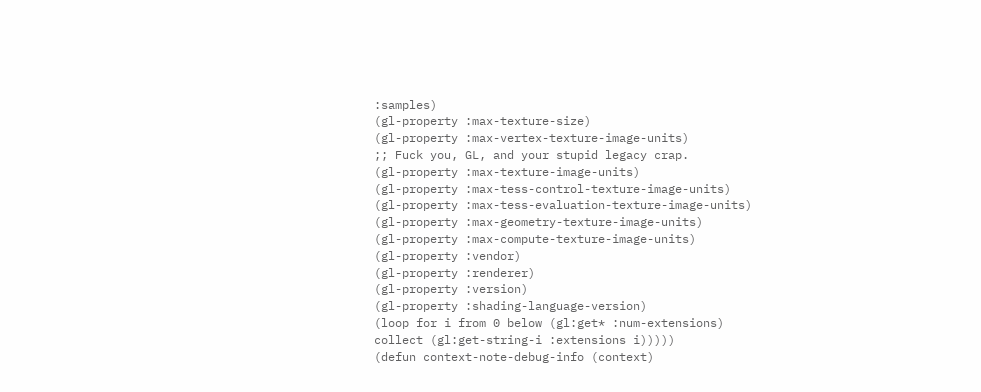:samples)
(gl-property :max-texture-size)
(gl-property :max-vertex-texture-image-units)
;; Fuck you, GL, and your stupid legacy crap.
(gl-property :max-texture-image-units)
(gl-property :max-tess-control-texture-image-units)
(gl-property :max-tess-evaluation-texture-image-units)
(gl-property :max-geometry-texture-image-units)
(gl-property :max-compute-texture-image-units)
(gl-property :vendor)
(gl-property :renderer)
(gl-property :version)
(gl-property :shading-language-version)
(loop for i from 0 below (gl:get* :num-extensions)
collect (gl:get-string-i :extensions i)))))
(defun context-note-debug-info (context)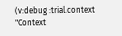(v:debug :trial.context "Context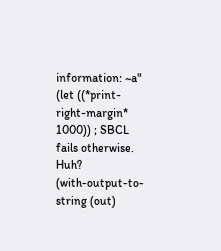information: ~a"
(let ((*print-right-margin* 1000)) ; SBCL fails otherwise. Huh?
(with-output-to-string (out)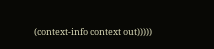(context-info context out)))))